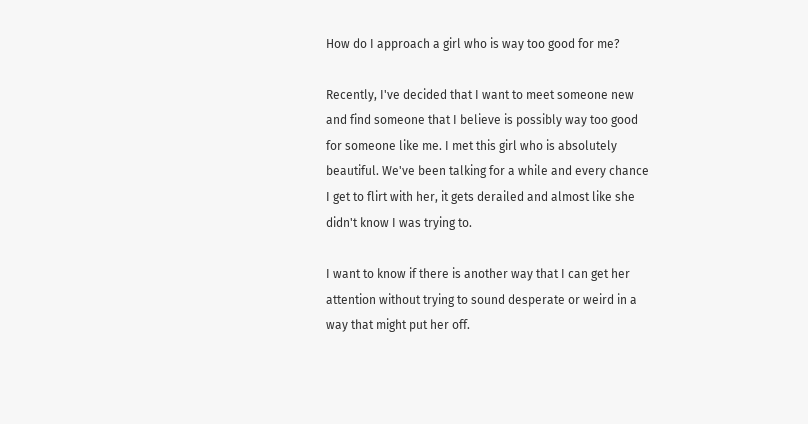How do I approach a girl who is way too good for me?

Recently, I've decided that I want to meet someone new and find someone that I believe is possibly way too good for someone like me. I met this girl who is absolutely beautiful. We've been talking for a while and every chance I get to flirt with her, it gets derailed and almost like she didn't know I was trying to.

I want to know if there is another way that I can get her attention without trying to sound desperate or weird in a way that might put her off.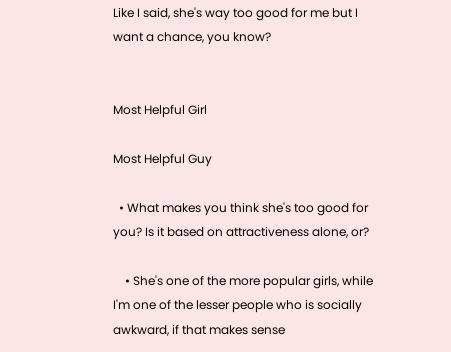Like I said, she's way too good for me but I want a chance, you know?


Most Helpful Girl

Most Helpful Guy

  • What makes you think she's too good for you? Is it based on attractiveness alone, or?

    • She's one of the more popular girls, while I'm one of the lesser people who is socially awkward, if that makes sense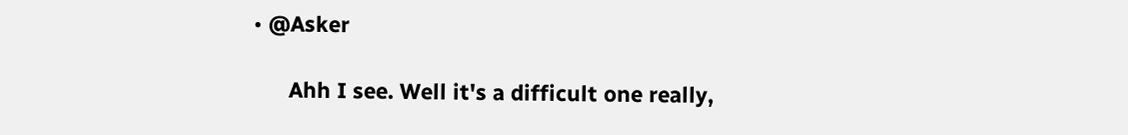• @Asker

      Ahh I see. Well it's a difficult one really,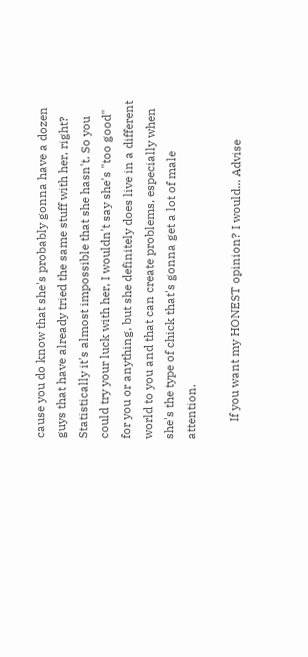cause you do know that she's probably gonna have a dozen guys that have already tried the same stuff with her, right? Statistically it's almost impossible that she hasn't. So you could try your luck with her, I wouldn't say she's "too good" for you or anything, but she definitely does live in a different world to you and that can create problems, especially when she's the type of chick that's gonna get a lot of male attention.

      If you want my HONEST opinion? I would... Advise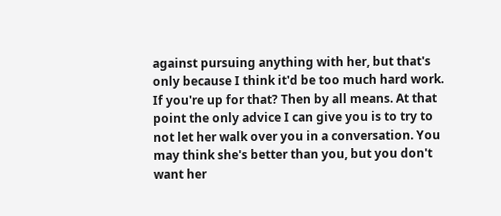against pursuing anything with her, but that's only because I think it'd be too much hard work. If you're up for that? Then by all means. At that point the only advice I can give you is to try to not let her walk over you in a conversation. You may think she's better than you, but you don't want her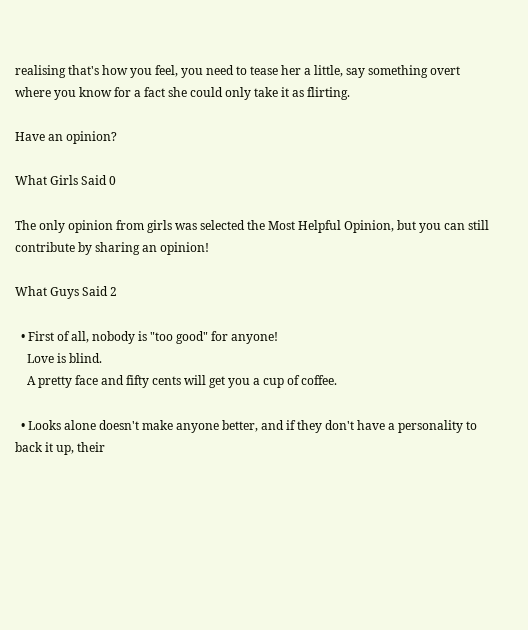realising that's how you feel, you need to tease her a little, say something overt where you know for a fact she could only take it as flirting.

Have an opinion?

What Girls Said 0

The only opinion from girls was selected the Most Helpful Opinion, but you can still contribute by sharing an opinion!

What Guys Said 2

  • First of all, nobody is "too good" for anyone!
    Love is blind.
    A pretty face and fifty cents will get you a cup of coffee.

  • Looks alone doesn't make anyone better, and if they don't have a personality to back it up, their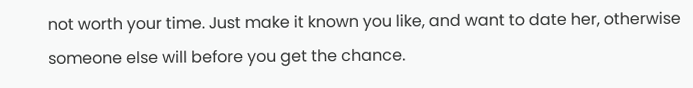not worth your time. Just make it known you like, and want to date her, otherwise someone else will before you get the chance.